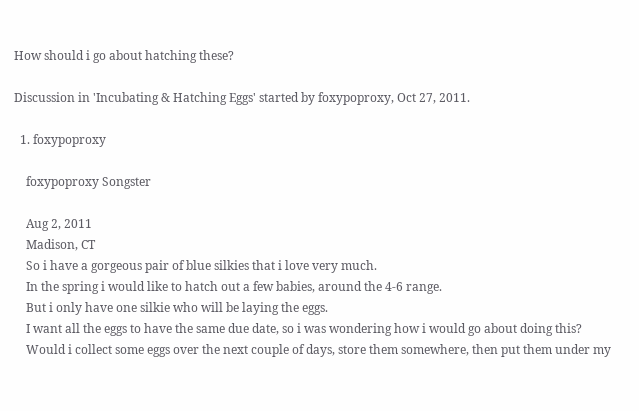How should i go about hatching these?

Discussion in 'Incubating & Hatching Eggs' started by foxypoproxy, Oct 27, 2011.

  1. foxypoproxy

    foxypoproxy Songster

    Aug 2, 2011
    Madison, CT
    So i have a gorgeous pair of blue silkies that i love very much.
    In the spring i would like to hatch out a few babies, around the 4-6 range.
    But i only have one silkie who will be laying the eggs.
    I want all the eggs to have the same due date, so i was wondering how i would go about doing this?
    Would i collect some eggs over the next couple of days, store them somewhere, then put them under my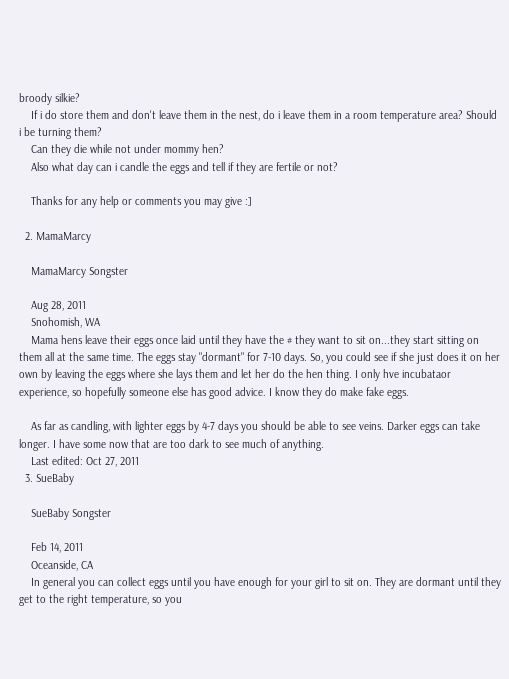broody silkie?
    If i do store them and don't leave them in the nest, do i leave them in a room temperature area? Should i be turning them?
    Can they die while not under mommy hen?
    Also what day can i candle the eggs and tell if they are fertile or not?

    Thanks for any help or comments you may give :]

  2. MamaMarcy

    MamaMarcy Songster

    Aug 28, 2011
    Snohomish, WA
    Mama hens leave their eggs once laid until they have the # they want to sit on...they start sitting on them all at the same time. The eggs stay "dormant" for 7-10 days. So, you could see if she just does it on her own by leaving the eggs where she lays them and let her do the hen thing. I only hve incubataor experience, so hopefully someone else has good advice. I know they do make fake eggs.

    As far as candling, with lighter eggs by 4-7 days you should be able to see veins. Darker eggs can take longer. I have some now that are too dark to see much of anything.
    Last edited: Oct 27, 2011
  3. SueBaby

    SueBaby Songster

    Feb 14, 2011
    Oceanside, CA
    In general you can collect eggs until you have enough for your girl to sit on. They are dormant until they get to the right temperature, so you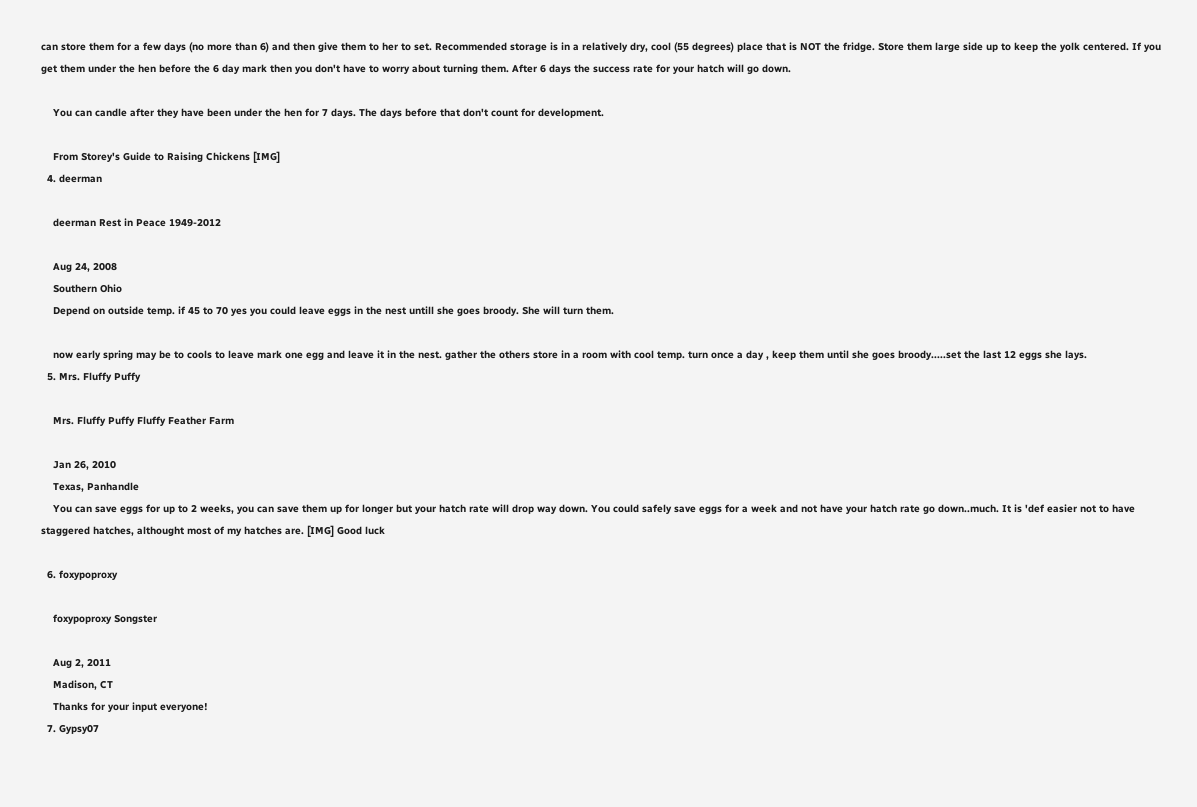can store them for a few days (no more than 6) and then give them to her to set. Recommended storage is in a relatively dry, cool (55 degrees) place that is NOT the fridge. Store them large side up to keep the yolk centered. If you get them under the hen before the 6 day mark then you don't have to worry about turning them. After 6 days the success rate for your hatch will go down.

    You can candle after they have been under the hen for 7 days. The days before that don't count for development.

    From Storey's Guide to Raising Chickens [IMG]
  4. deerman

    deerman Rest in Peace 1949-2012

    Aug 24, 2008
    Southern Ohio
    Depend on outside temp. if 45 to 70 yes you could leave eggs in the nest untill she goes broody. She will turn them.

    now early spring may be to cools to leave mark one egg and leave it in the nest. gather the others store in a room with cool temp. turn once a day , keep them until she goes broody.....set the last 12 eggs she lays.
  5. Mrs. Fluffy Puffy

    Mrs. Fluffy Puffy Fluffy Feather Farm

    Jan 26, 2010
    Texas, Panhandle
    You can save eggs for up to 2 weeks, you can save them up for longer but your hatch rate will drop way down. You could safely save eggs for a week and not have your hatch rate go down..much. It is 'def easier not to have staggered hatches, althought most of my hatches are. [IMG] Good luck

  6. foxypoproxy

    foxypoproxy Songster

    Aug 2, 2011
    Madison, CT
    Thanks for your input everyone!
  7. Gypsy07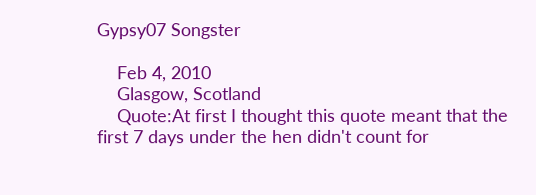Gypsy07 Songster

    Feb 4, 2010
    Glasgow, Scotland
    Quote:At first I thought this quote meant that the first 7 days under the hen didn't count for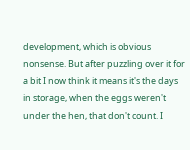development, which is obvious nonsense. But after puzzling over it for a bit I now think it means it's the days in storage, when the eggs weren't under the hen, that don't count. I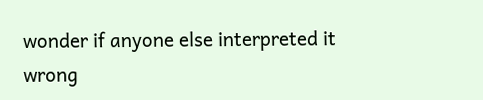wonder if anyone else interpreted it wrong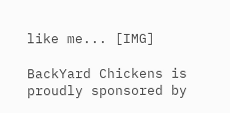like me... [IMG]

BackYard Chickens is proudly sponsored by